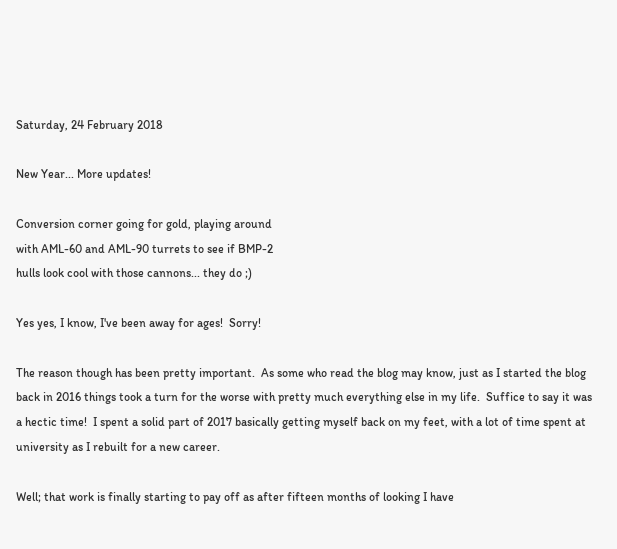Saturday, 24 February 2018

New Year... More updates!

Conversion corner going for gold, playing around
with AML-60 and AML-90 turrets to see if BMP-2
hulls look cool with those cannons... they do ;)

Yes yes, I know, I've been away for ages!  Sorry!

The reason though has been pretty important.  As some who read the blog may know, just as I started the blog back in 2016 things took a turn for the worse with pretty much everything else in my life.  Suffice to say it was a hectic time!  I spent a solid part of 2017 basically getting myself back on my feet, with a lot of time spent at university as I rebuilt for a new career.

Well; that work is finally starting to pay off as after fifteen months of looking I have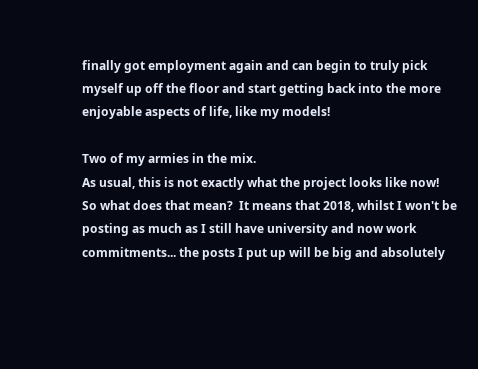finally got employment again and can begin to truly pick myself up off the floor and start getting back into the more enjoyable aspects of life, like my models!

Two of my armies in the mix.
As usual, this is not exactly what the project looks like now!
So what does that mean?  It means that 2018, whilst I won't be posting as much as I still have university and now work commitments... the posts I put up will be big and absolutely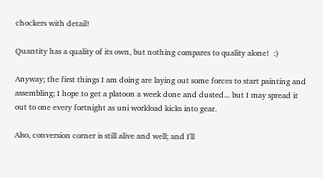chockers with detail!

Quantity has a quality of its own, but nothing compares to quality alone!  :)

Anyway; the first things I am doing are laying out some forces to start painting and assembling; I hope to get a platoon a week done and dusted... but I may spread it out to one every fortnight as uni workload kicks into gear.

Also, conversion corner is still alive and well; and I'll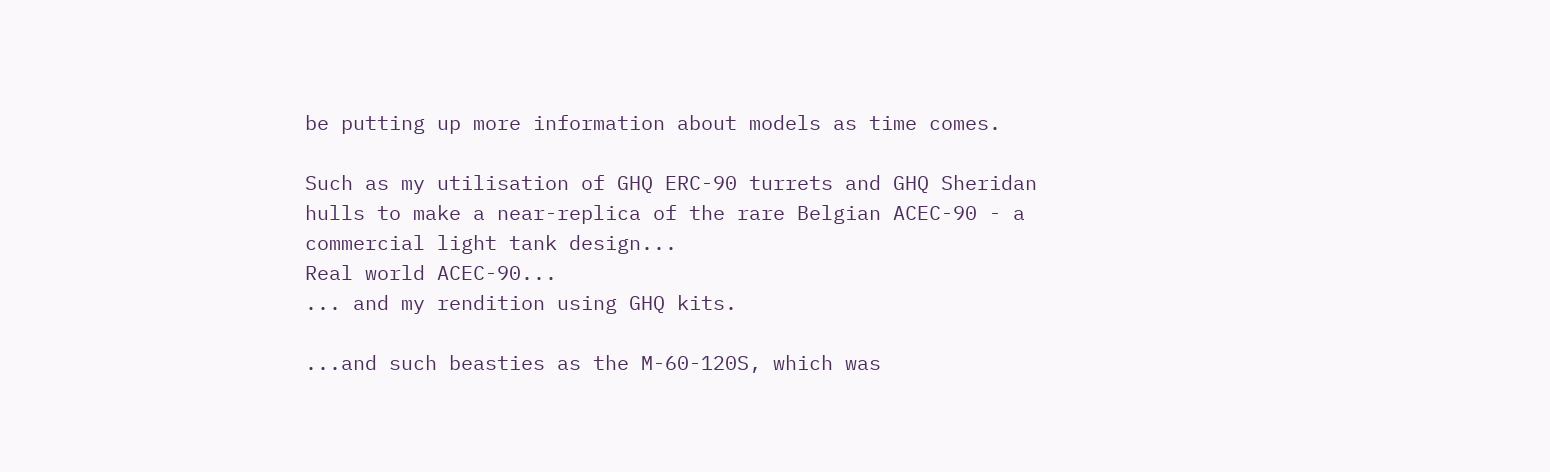be putting up more information about models as time comes.

Such as my utilisation of GHQ ERC-90 turrets and GHQ Sheridan hulls to make a near-replica of the rare Belgian ACEC-90 - a commercial light tank design...
Real world ACEC-90...
... and my rendition using GHQ kits.

...and such beasties as the M-60-120S, which was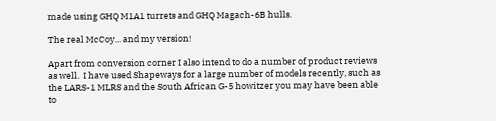made using GHQ M1A1 turrets and GHQ Magach-6B hulls.

The real McCoy... and my version!

Apart from conversion corner I also intend to do a number of product reviews as well.  I have used Shapeways for a large number of models recently, such as the LARS-1 MLRS and the South African G-5 howitzer you may have been able to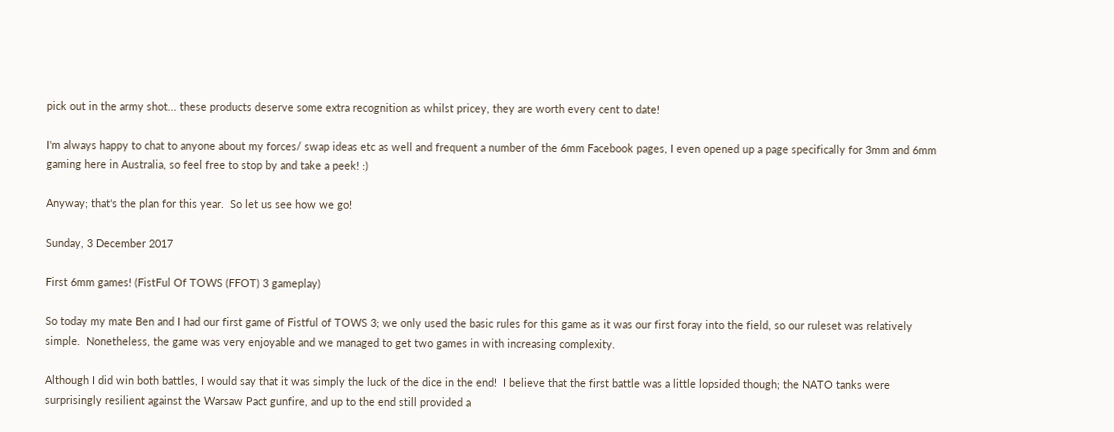pick out in the army shot... these products deserve some extra recognition as whilst pricey, they are worth every cent to date!

I'm always happy to chat to anyone about my forces/ swap ideas etc as well and frequent a number of the 6mm Facebook pages, I even opened up a page specifically for 3mm and 6mm gaming here in Australia, so feel free to stop by and take a peek! :)

Anyway; that's the plan for this year.  So let us see how we go!

Sunday, 3 December 2017

First 6mm games! (FistFul Of TOWS (FFOT) 3 gameplay)

So today my mate Ben and I had our first game of Fistful of TOWS 3; we only used the basic rules for this game as it was our first foray into the field, so our ruleset was relatively simple.  Nonetheless, the game was very enjoyable and we managed to get two games in with increasing complexity.

Although I did win both battles, I would say that it was simply the luck of the dice in the end!  I believe that the first battle was a little lopsided though; the NATO tanks were surprisingly resilient against the Warsaw Pact gunfire, and up to the end still provided a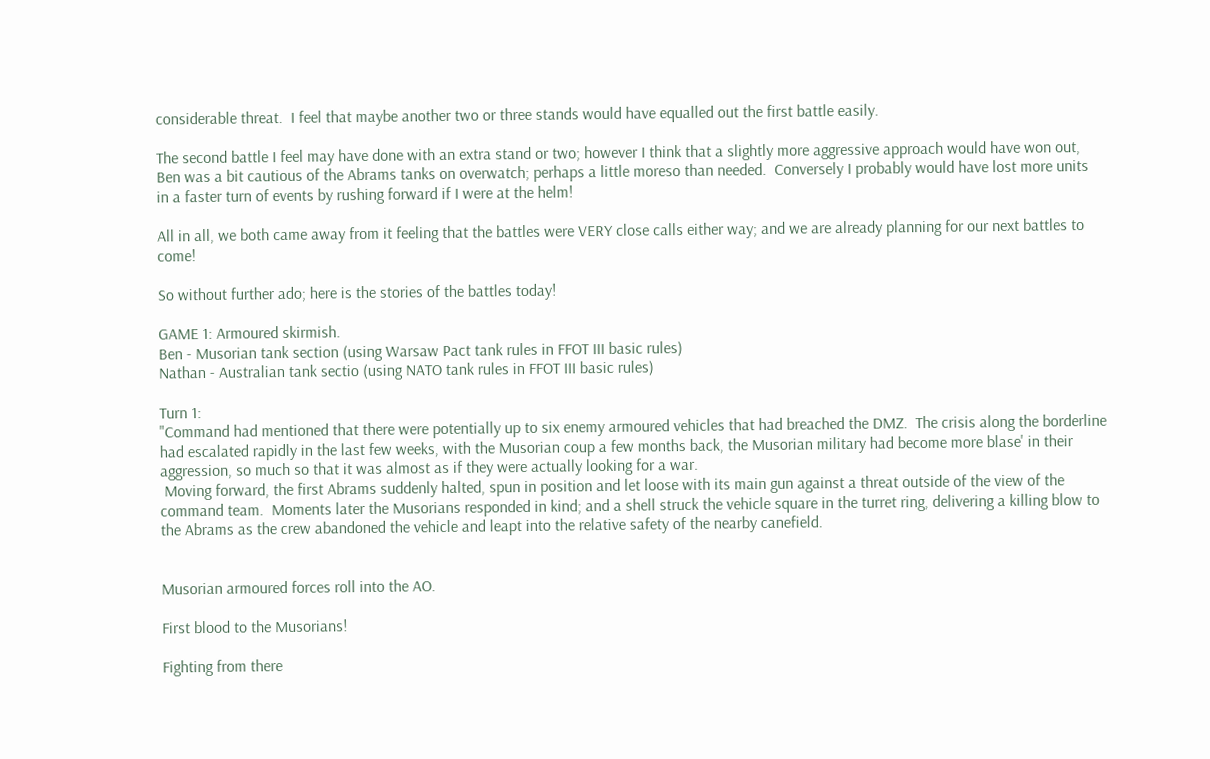considerable threat.  I feel that maybe another two or three stands would have equalled out the first battle easily.

The second battle I feel may have done with an extra stand or two; however I think that a slightly more aggressive approach would have won out, Ben was a bit cautious of the Abrams tanks on overwatch; perhaps a little moreso than needed.  Conversely I probably would have lost more units in a faster turn of events by rushing forward if I were at the helm!

All in all, we both came away from it feeling that the battles were VERY close calls either way; and we are already planning for our next battles to come!

So without further ado; here is the stories of the battles today!

GAME 1: Armoured skirmish.
Ben - Musorian tank section (using Warsaw Pact tank rules in FFOT III basic rules)
Nathan - Australian tank sectio (using NATO tank rules in FFOT III basic rules)

Turn 1:
"Command had mentioned that there were potentially up to six enemy armoured vehicles that had breached the DMZ.  The crisis along the borderline had escalated rapidly in the last few weeks, with the Musorian coup a few months back, the Musorian military had become more blase' in their aggression, so much so that it was almost as if they were actually looking for a war.
 Moving forward, the first Abrams suddenly halted, spun in position and let loose with its main gun against a threat outside of the view of the command team.  Moments later the Musorians responded in kind; and a shell struck the vehicle square in the turret ring, delivering a killing blow to the Abrams as the crew abandoned the vehicle and leapt into the relative safety of the nearby canefield.


Musorian armoured forces roll into the AO.

First blood to the Musorians!

Fighting from there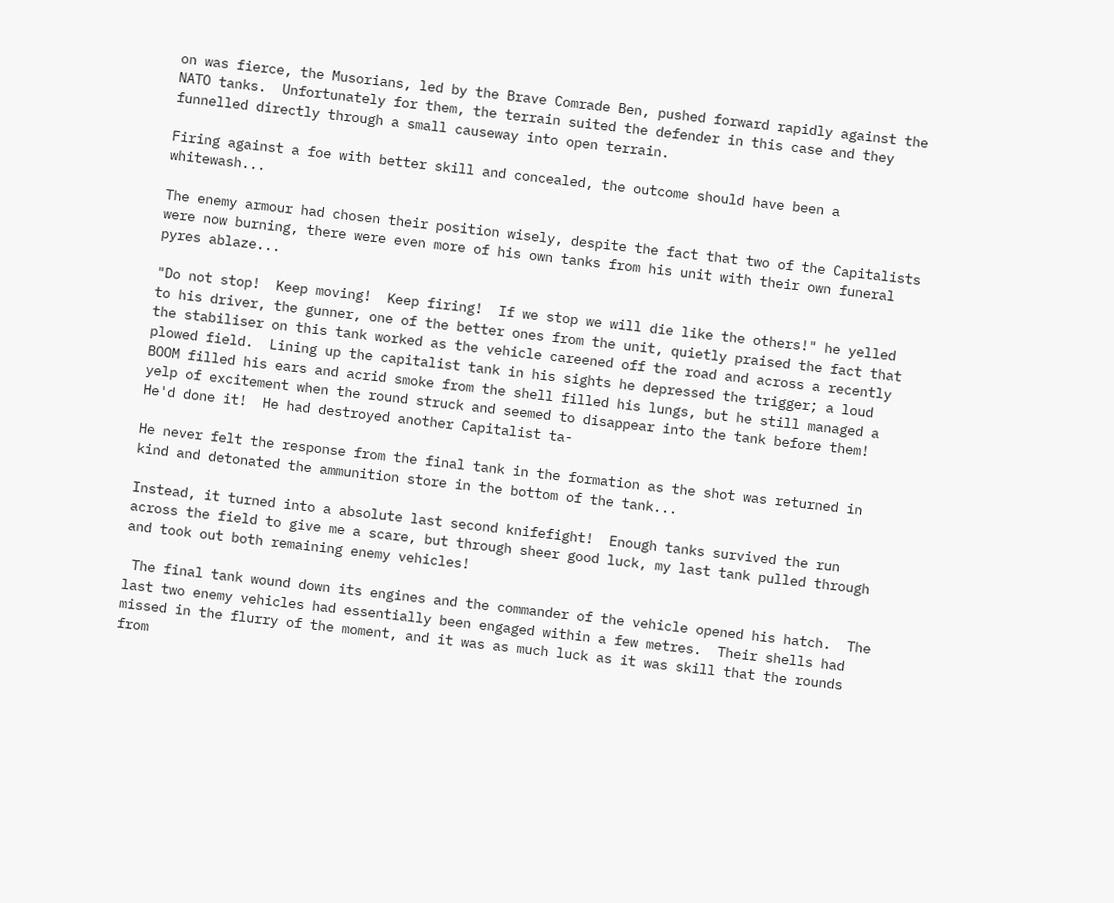on was fierce, the Musorians, led by the Brave Comrade Ben, pushed forward rapidly against the NATO tanks.  Unfortunately for them, the terrain suited the defender in this case and they funnelled directly through a small causeway into open terrain.

Firing against a foe with better skill and concealed, the outcome should have been a whitewash...

The enemy armour had chosen their position wisely, despite the fact that two of the Capitalists were now burning, there were even more of his own tanks from his unit with their own funeral pyres ablaze...

"Do not stop!  Keep moving!  Keep firing!  If we stop we will die like the others!" he yelled to his driver, the gunner, one of the better ones from the unit, quietly praised the fact that the stabiliser on this tank worked as the vehicle careened off the road and across a recently plowed field.  Lining up the capitalist tank in his sights he depressed the trigger; a loud BOOM filled his ears and acrid smoke from the shell filled his lungs, but he still managed a yelp of excitement when the round struck and seemed to disappear into the tank before them!  He'd done it!  He had destroyed another Capitalist ta-

He never felt the response from the final tank in the formation as the shot was returned in kind and detonated the ammunition store in the bottom of the tank...

Instead, it turned into a absolute last second knifefight!  Enough tanks survived the run across the field to give me a scare, but through sheer good luck, my last tank pulled through and took out both remaining enemy vehicles!

 The final tank wound down its engines and the commander of the vehicle opened his hatch.  The last two enemy vehicles had essentially been engaged within a few metres.  Their shells had missed in the flurry of the moment, and it was as much luck as it was skill that the rounds from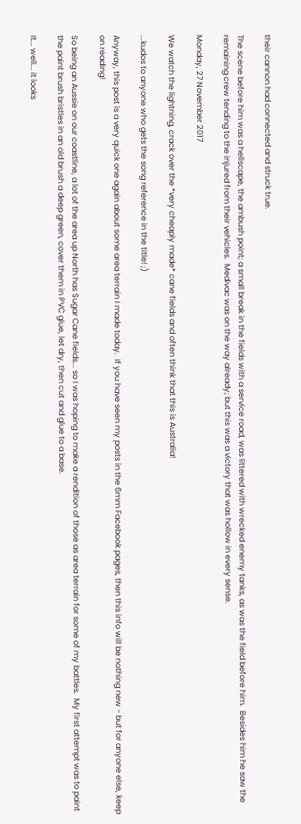their cannon had connected and struck true.

The scene before him was a hellscape, the ambush point; a small break in the fields with a service road, was littered with wrecked enemy tanks, as was the field before him.  Besides him he saw the remaining crew tending to the injured from their vehicles.  Medivac was on the way already; but this was a victory that was hollow in every sense.

Monday, 27 November 2017

We watch the lightning, crack over the *very cheaply made* cane fields and often think that this is Australia!

...kudos to anyone who gets the song reference in the title! ;)

Anyway, this post is a very quick one again about some area terrain I made today.  If you have seen my posts in the 6mm Facebook pages, then this info will be nothing new - but for anyone else, keep on reading!

So being an Aussie on our coastline, a lot of the area up North has Sugar Cane fields... so I was hoping to make a rendition of those as area terrain for some of my battles.  My first attempt was to paint the paint brush bristles in an old brush a deep green, cover them in PVC glue, let dry, then cut and glue to a base.

It... well... it looks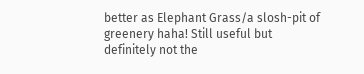better as Elephant Grass/a slosh-pit of greenery haha! Still useful but definitely not the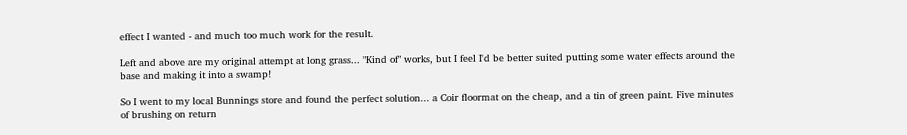effect I wanted - and much too much work for the result.

Left and above are my original attempt at long grass... "Kind of" works, but I feel I'd be better suited putting some water effects around the base and making it into a swamp!

So I went to my local Bunnings store and found the perfect solution... a Coir floormat on the cheap, and a tin of green paint. Five minutes of brushing on return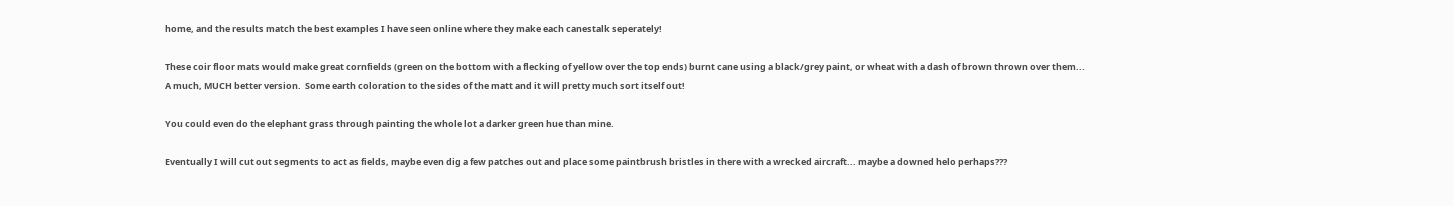home, and the results match the best examples I have seen online where they make each canestalk seperately!

These coir floor mats would make great cornfields (green on the bottom with a flecking of yellow over the top ends) burnt cane using a black/grey paint, or wheat with a dash of brown thrown over them...
A much, MUCH better version.  Some earth coloration to the sides of the matt and it will pretty much sort itself out!

You could even do the elephant grass through painting the whole lot a darker green hue than mine.

Eventually I will cut out segments to act as fields, maybe even dig a few patches out and place some paintbrush bristles in there with a wrecked aircraft... maybe a downed helo perhaps???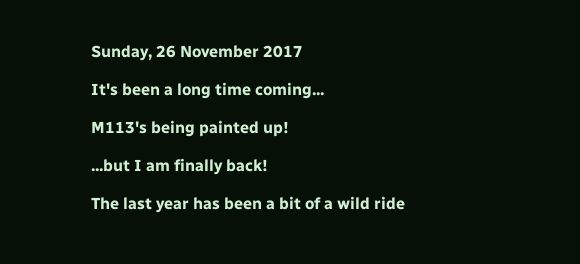Sunday, 26 November 2017

It's been a long time coming...

M113's being painted up!

...but I am finally back!

The last year has been a bit of a wild ride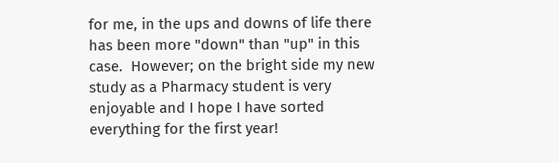for me, in the ups and downs of life there has been more "down" than "up" in this case.  However; on the bright side my new study as a Pharmacy student is very enjoyable and I hope I have sorted everything for the first year!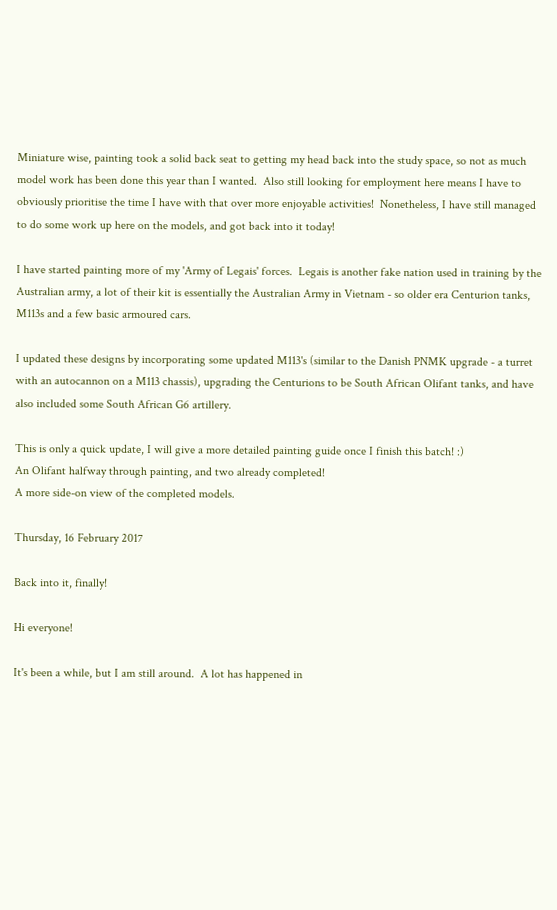Miniature wise, painting took a solid back seat to getting my head back into the study space, so not as much model work has been done this year than I wanted.  Also still looking for employment here means I have to obviously prioritise the time I have with that over more enjoyable activities!  Nonetheless, I have still managed to do some work up here on the models, and got back into it today!

I have started painting more of my 'Army of Legais' forces.  Legais is another fake nation used in training by the Australian army, a lot of their kit is essentially the Australian Army in Vietnam - so older era Centurion tanks, M113s and a few basic armoured cars.

I updated these designs by incorporating some updated M113's (similar to the Danish PNMK upgrade - a turret with an autocannon on a M113 chassis), upgrading the Centurions to be South African Olifant tanks, and have also included some South African G6 artillery.

This is only a quick update, I will give a more detailed painting guide once I finish this batch! :)
An Olifant halfway through painting, and two already completed!
A more side-on view of the completed models.

Thursday, 16 February 2017

Back into it, finally!

Hi everyone!

It's been a while, but I am still around.  A lot has happened in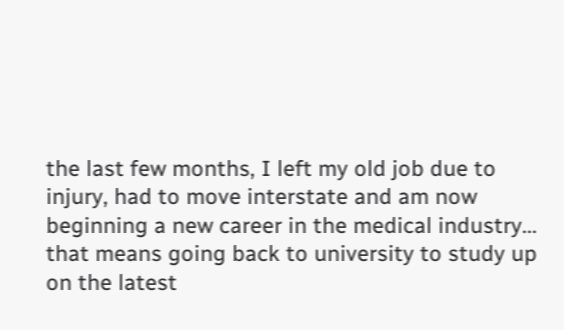the last few months, I left my old job due to injury, had to move interstate and am now beginning a new career in the medical industry... that means going back to university to study up on the latest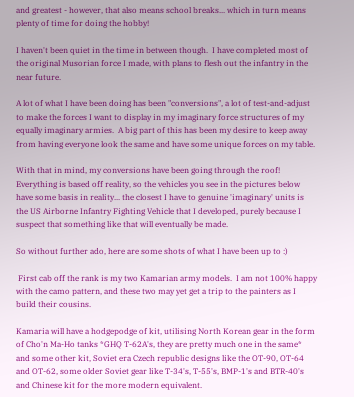and greatest - however, that also means school breaks... which in turn means plenty of time for doing the hobby!

I haven't been quiet in the time in between though.  I have completed most of the original Musorian force I made, with plans to flesh out the infantry in the near future.

A lot of what I have been doing has been "conversions", a lot of test-and-adjust to make the forces I want to display in my imaginary force structures of my equally imaginary armies.  A big part of this has been my desire to keep away from having everyone look the same and have some unique forces on my table.

With that in mind, my conversions have been going through the roof!  Everything is based off reality, so the vehicles you see in the pictures below have some basis in reality... the closest I have to genuine 'imaginary' units is the US Airborne Infantry Fighting Vehicle that I developed, purely because I suspect that something like that will eventually be made.

So without further ado, here are some shots of what I have been up to :)

 First cab off the rank is my two Kamarian army models.  I am not 100% happy with the camo pattern, and these two may yet get a trip to the painters as I build their cousins.

Kamaria will have a hodgepodge of kit, utilising North Korean gear in the form of Cho'n Ma-Ho tanks *GHQ T-62A's, they are pretty much one in the same* and some other kit, Soviet era Czech republic designs like the OT-90, OT-64 and OT-62, some older Soviet gear like T-34's, T-55's, BMP-1's and BTR-40's and Chinese kit for the more modern equivalent.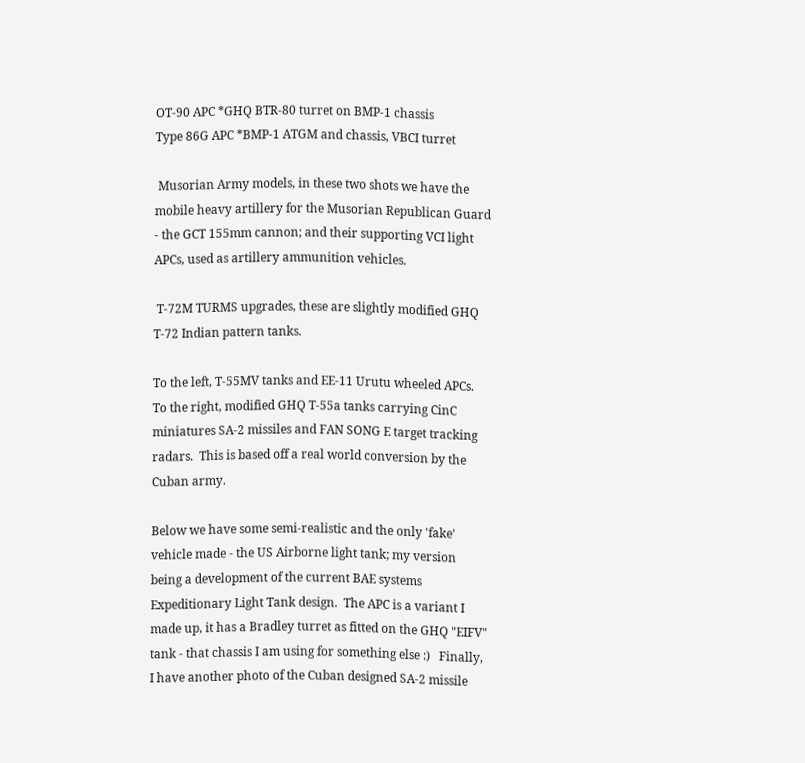OT-90 APC *GHQ BTR-80 turret on BMP-1 chassis
Type 86G APC *BMP-1 ATGM and chassis, VBCI turret

 Musorian Army models, in these two shots we have the mobile heavy artillery for the Musorian Republican Guard - the GCT 155mm cannon; and their supporting VCI light APCs, used as artillery ammunition vehicles.

 T-72M TURMS upgrades, these are slightly modified GHQ T-72 Indian pattern tanks.

To the left, T-55MV tanks and EE-11 Urutu wheeled APCs.  To the right, modified GHQ T-55a tanks carrying CinC miniatures SA-2 missiles and FAN SONG E target tracking radars.  This is based off a real world conversion by the Cuban army.

Below we have some semi-realistic and the only 'fake' vehicle made - the US Airborne light tank; my version being a development of the current BAE systems Expeditionary Light Tank design.  The APC is a variant I made up, it has a Bradley turret as fitted on the GHQ "EIFV" tank - that chassis I am using for something else :)   Finally, I have another photo of the Cuban designed SA-2 missile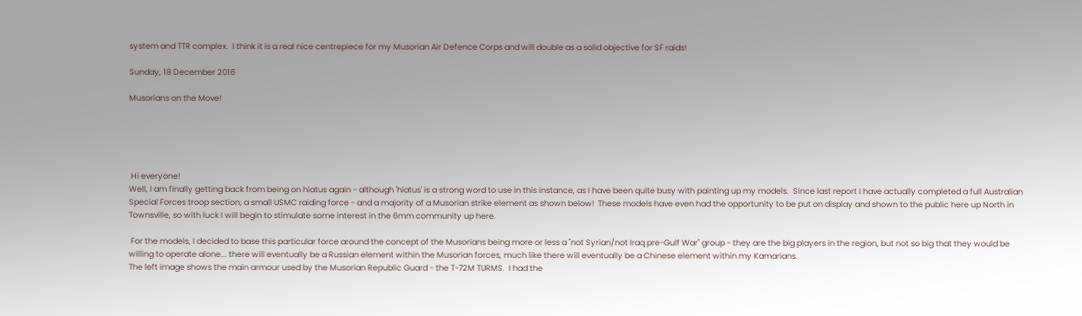system and TTR complex.  I think it is a real nice centrepiece for my Musorian Air Defence Corps and will double as a solid objective for SF raids!

Sunday, 18 December 2016

Musorians on the Move!





 Hi everyone!
Well, I am finally getting back from being on hiatus again - although 'hiatus' is a strong word to use in this instance, as I have been quite busy with painting up my models.  Since last report I have actually completed a full Australian Special Forces troop section; a small USMC raiding force - and a majority of a Musorian strike element as shown below!  These models have even had the opportunity to be put on display and shown to the public here up North in Townsville, so with luck I will begin to stimulate some interest in the 6mm community up here.

 For the models, I decided to base this particular force around the concept of the Musorians being more or less a "not Syrian/not Iraq pre-Gulf War" group - they are the big players in the region, but not so big that they would be willing to operate alone... there will eventually be a Russian element within the Musorian forces, much like there will eventually be a Chinese element within my Kamarians.
The left image shows the main armour used by the Musorian Republic Guard - the T-72M TURMS.  I had the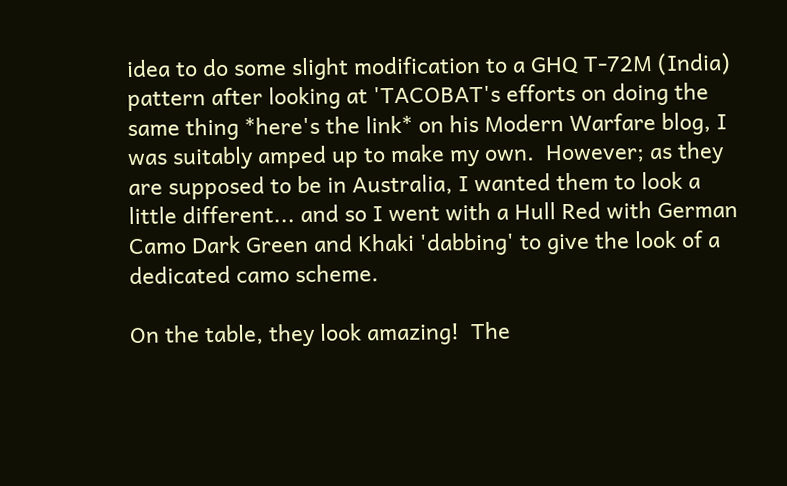idea to do some slight modification to a GHQ T-72M (India) pattern after looking at 'TACOBAT's efforts on doing the same thing *here's the link* on his Modern Warfare blog, I was suitably amped up to make my own.  However; as they are supposed to be in Australia, I wanted them to look a little different... and so I went with a Hull Red with German Camo Dark Green and Khaki 'dabbing' to give the look of a dedicated camo scheme.

On the table, they look amazing!  The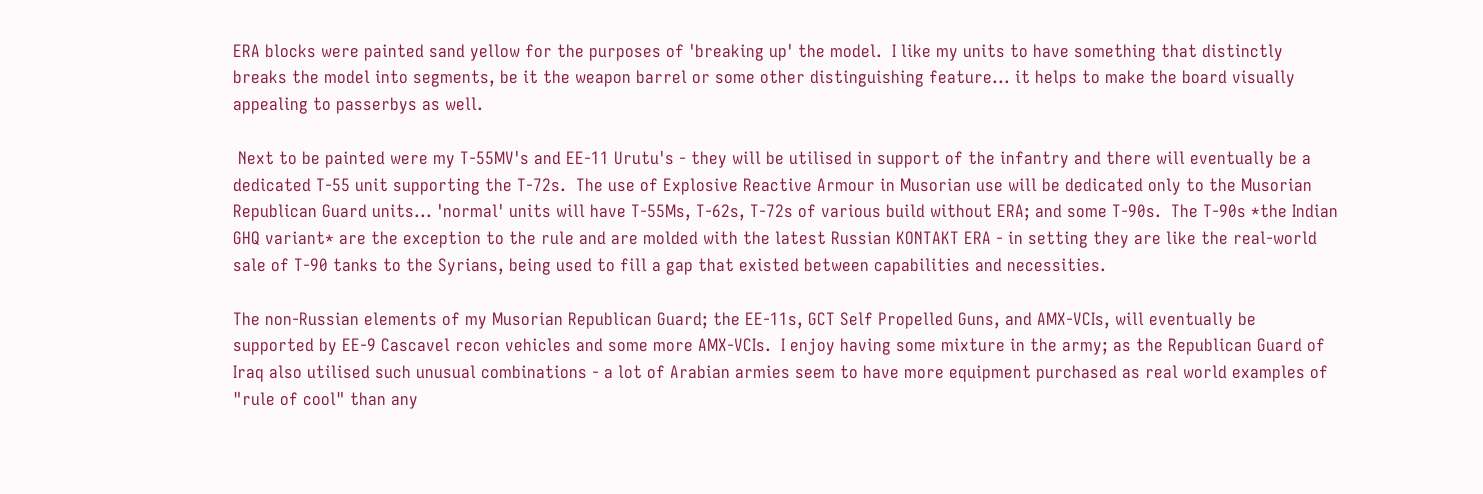ERA blocks were painted sand yellow for the purposes of 'breaking up' the model.  I like my units to have something that distinctly breaks the model into segments, be it the weapon barrel or some other distinguishing feature... it helps to make the board visually appealing to passerbys as well.

 Next to be painted were my T-55MV's and EE-11 Urutu's - they will be utilised in support of the infantry and there will eventually be a dedicated T-55 unit supporting the T-72s.  The use of Explosive Reactive Armour in Musorian use will be dedicated only to the Musorian Republican Guard units... 'normal' units will have T-55Ms, T-62s, T-72s of various build without ERA; and some T-90s.  The T-90s *the Indian GHQ variant* are the exception to the rule and are molded with the latest Russian KONTAKT ERA - in setting they are like the real-world sale of T-90 tanks to the Syrians, being used to fill a gap that existed between capabilities and necessities.

The non-Russian elements of my Musorian Republican Guard; the EE-11s, GCT Self Propelled Guns, and AMX-VCIs, will eventually be supported by EE-9 Cascavel recon vehicles and some more AMX-VCIs.  I enjoy having some mixture in the army; as the Republican Guard of Iraq also utilised such unusual combinations - a lot of Arabian armies seem to have more equipment purchased as real world examples of "rule of cool" than any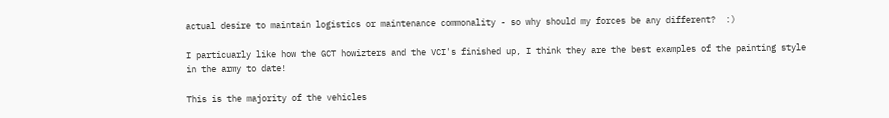actual desire to maintain logistics or maintenance commonality - so why should my forces be any different?  :)

I particuarly like how the GCT howizters and the VCI's finished up, I think they are the best examples of the painting style in the army to date!

This is the majority of the vehicles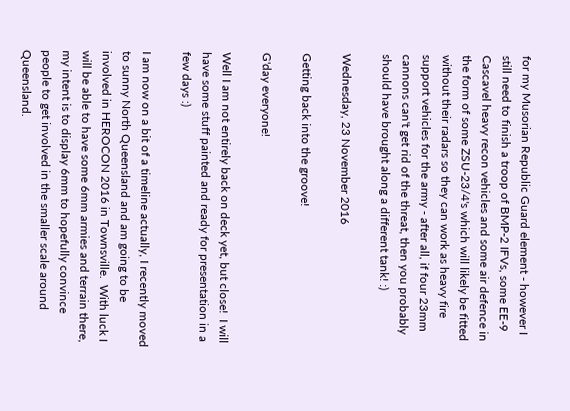for my Musorian Republic Guard element - however I still need to finish a troop of BMP-2 IFVs, some EE-9 Cascavel heavy recon vehicles and some air defence in the form of some ZSU-23/4's which will likely be fitted without their radars so they can work as heavy fire support vehicles for the army - after all, if four 23mm cannons can't get rid of the threat, then you probably should have brought along a different tank! :)

Wednesday, 23 November 2016

Getting back into the groove!

G'day everyone!

Well I am not entirely back on deck yet, but close!  I will have some stuff painted and ready for presentation in a few days :)

I am now on a bit of a timeline actually, I recently moved to sunny North Queensland and am going to be involved in HEROCON 2016 in Townsville.  With luck I will be able to have some 6mm armies and terrain there, my intent is to display 6mm to hopefully convince people to get involved in the smaller scale around Queensland.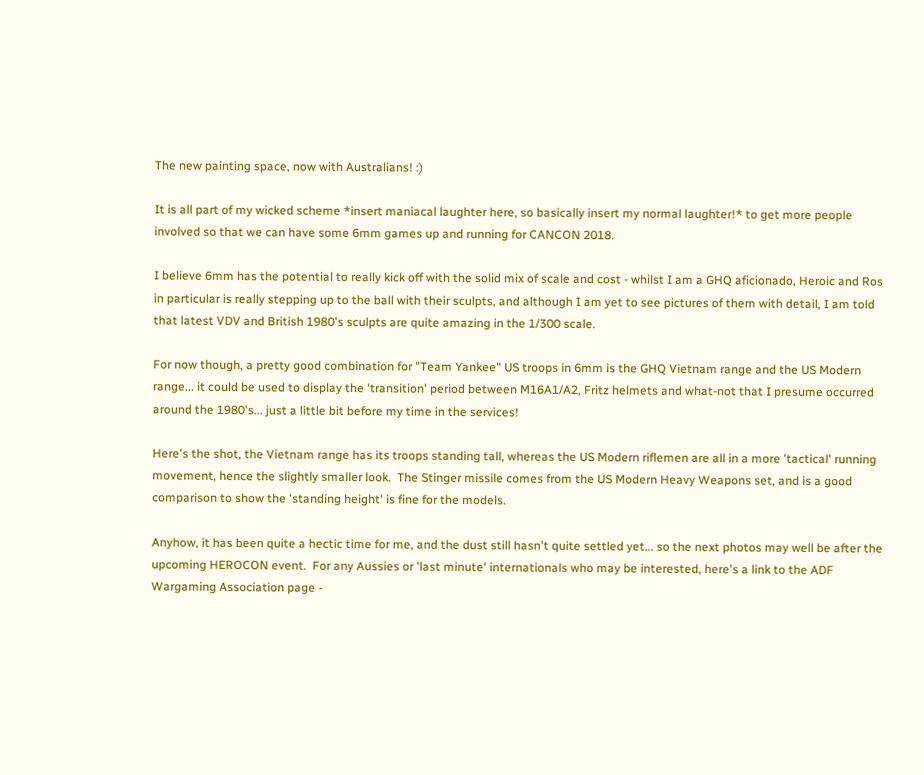The new painting space, now with Australians! :)

It is all part of my wicked scheme *insert maniacal laughter here, so basically insert my normal laughter!* to get more people involved so that we can have some 6mm games up and running for CANCON 2018.

I believe 6mm has the potential to really kick off with the solid mix of scale and cost - whilst I am a GHQ aficionado, Heroic and Ros in particular is really stepping up to the ball with their sculpts, and although I am yet to see pictures of them with detail, I am told that latest VDV and British 1980's sculpts are quite amazing in the 1/300 scale.

For now though, a pretty good combination for "Team Yankee" US troops in 6mm is the GHQ Vietnam range and the US Modern range... it could be used to display the 'transition' period between M16A1/A2, Fritz helmets and what-not that I presume occurred around the 1980's... just a little bit before my time in the services!

Here's the shot, the Vietnam range has its troops standing tall, whereas the US Modern riflemen are all in a more 'tactical' running movement, hence the slightly smaller look.  The Stinger missile comes from the US Modern Heavy Weapons set, and is a good comparison to show the 'standing height' is fine for the models.

Anyhow, it has been quite a hectic time for me, and the dust still hasn't quite settled yet... so the next photos may well be after the upcoming HEROCON event.  For any Aussies or 'last minute' internationals who may be interested, here's a link to the ADF Wargaming Association page -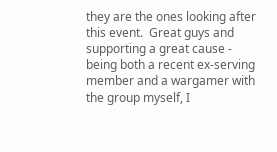they are the ones looking after this event.  Great guys and supporting a great cause - being both a recent ex-serving member and a wargamer with the group myself, I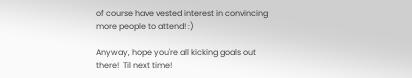of course have vested interest in convincing more people to attend! :)

Anyway, hope you're all kicking goals out there!  Til next time!